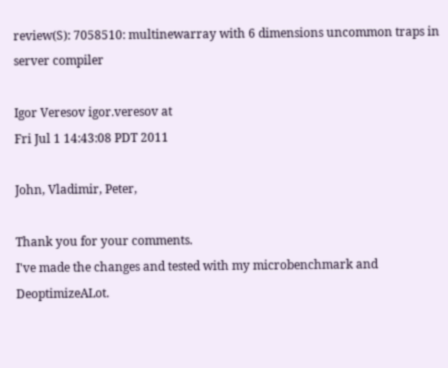review(S): 7058510: multinewarray with 6 dimensions uncommon traps in server compiler

Igor Veresov igor.veresov at
Fri Jul 1 14:43:08 PDT 2011

John, Vladimir, Peter,

Thank you for your comments.
I've made the changes and tested with my microbenchmark and DeoptimizeALot.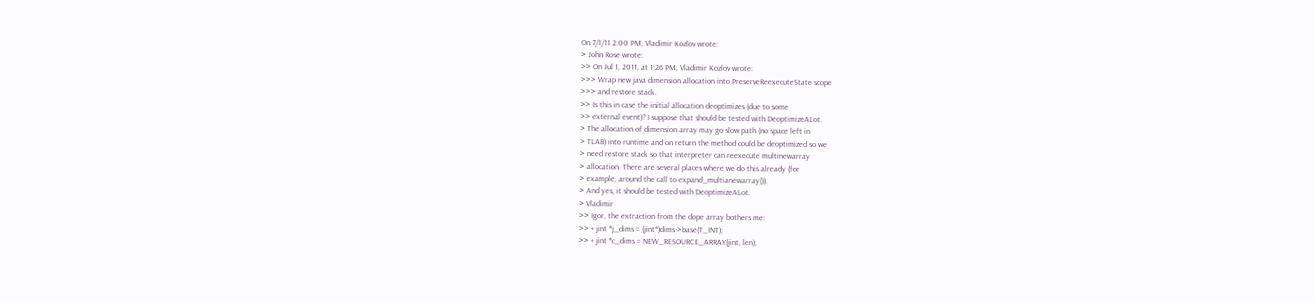On 7/1/11 2:00 PM, Vladimir Kozlov wrote:
> John Rose wrote:
>> On Jul 1, 2011, at 1:26 PM, Vladimir Kozlov wrote:
>>> Wrap new java dimension allocation into PreserveReexecuteState scope
>>> and restore stack.
>> Is this in case the initial allocation deoptimizes (due to some
>> external event)? I suppose that should be tested with DeoptimizeALot.
> The allocation of dimension array may go slow path (no space left in
> TLAB) into runtime and on return the method could be deoptimized so we
> need restore stack so that interpreter can reexecute multinewarray
> allocation. There are several places where we do this already (for
> example, around the call to expand_multianewarray()).
> And yes, it should be tested with DeoptimizeALot.
> Vladimir
>> Igor, the extraction from the dope array bothers me:
>> + jint *j_dims = (jint*)dims->base(T_INT);
>> + jint *c_dims = NEW_RESOURCE_ARRAY(jint, len);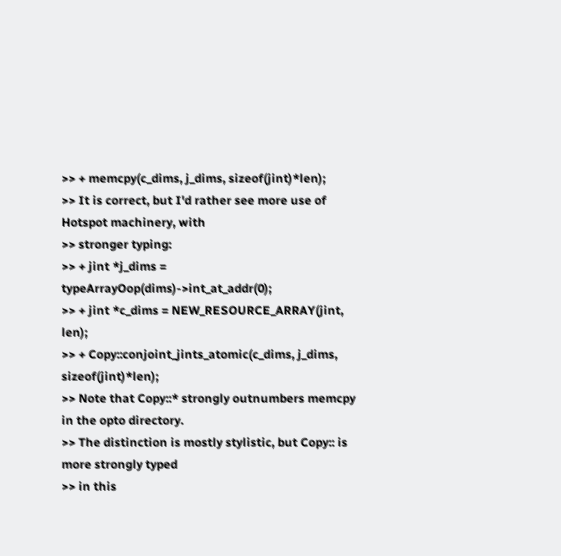>> + memcpy(c_dims, j_dims, sizeof(jint)*len);
>> It is correct, but I'd rather see more use of Hotspot machinery, with
>> stronger typing:
>> + jint *j_dims = typeArrayOop(dims)->int_at_addr(0);
>> + jint *c_dims = NEW_RESOURCE_ARRAY(jint, len);
>> + Copy::conjoint_jints_atomic(c_dims, j_dims, sizeof(jint)*len);
>> Note that Copy::* strongly outnumbers memcpy in the opto directory.
>> The distinction is mostly stylistic, but Copy:: is more strongly typed
>> in this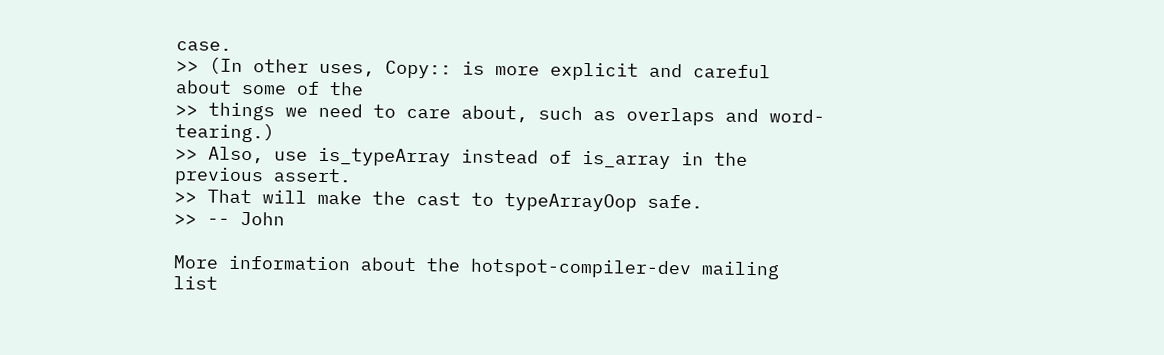case.
>> (In other uses, Copy:: is more explicit and careful about some of the
>> things we need to care about, such as overlaps and word-tearing.)
>> Also, use is_typeArray instead of is_array in the previous assert.
>> That will make the cast to typeArrayOop safe.
>> -- John

More information about the hotspot-compiler-dev mailing list